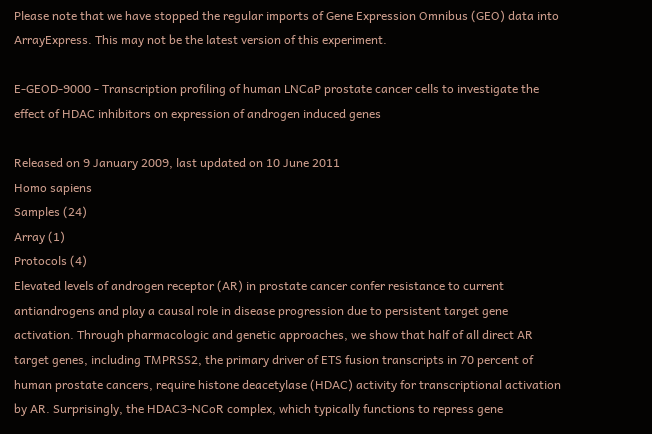Please note that we have stopped the regular imports of Gene Expression Omnibus (GEO) data into ArrayExpress. This may not be the latest version of this experiment.

E-GEOD-9000 - Transcription profiling of human LNCaP prostate cancer cells to investigate the effect of HDAC inhibitors on expression of androgen induced genes

Released on 9 January 2009, last updated on 10 June 2011
Homo sapiens
Samples (24)
Array (1)
Protocols (4)
Elevated levels of androgen receptor (AR) in prostate cancer confer resistance to current antiandrogens and play a causal role in disease progression due to persistent target gene activation. Through pharmacologic and genetic approaches, we show that half of all direct AR target genes, including TMPRSS2, the primary driver of ETS fusion transcripts in 70 percent of human prostate cancers, require histone deacetylase (HDAC) activity for transcriptional activation by AR. Surprisingly, the HDAC3-NCoR complex, which typically functions to repress gene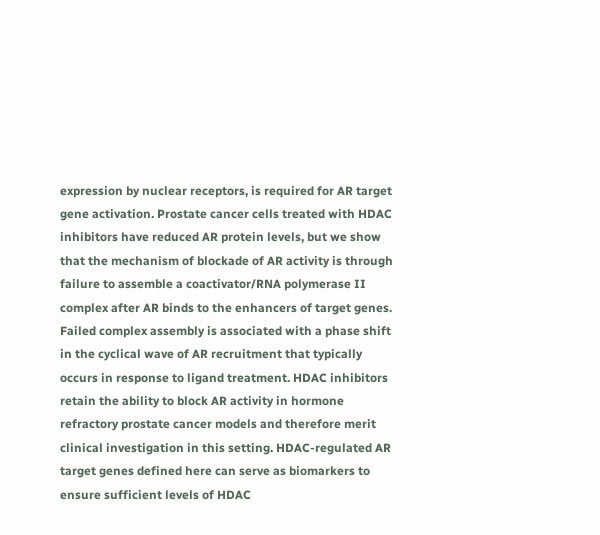expression by nuclear receptors, is required for AR target gene activation. Prostate cancer cells treated with HDAC inhibitors have reduced AR protein levels, but we show that the mechanism of blockade of AR activity is through failure to assemble a coactivator/RNA polymerase II complex after AR binds to the enhancers of target genes. Failed complex assembly is associated with a phase shift in the cyclical wave of AR recruitment that typically occurs in response to ligand treatment. HDAC inhibitors retain the ability to block AR activity in hormone refractory prostate cancer models and therefore merit clinical investigation in this setting. HDAC-regulated AR target genes defined here can serve as biomarkers to ensure sufficient levels of HDAC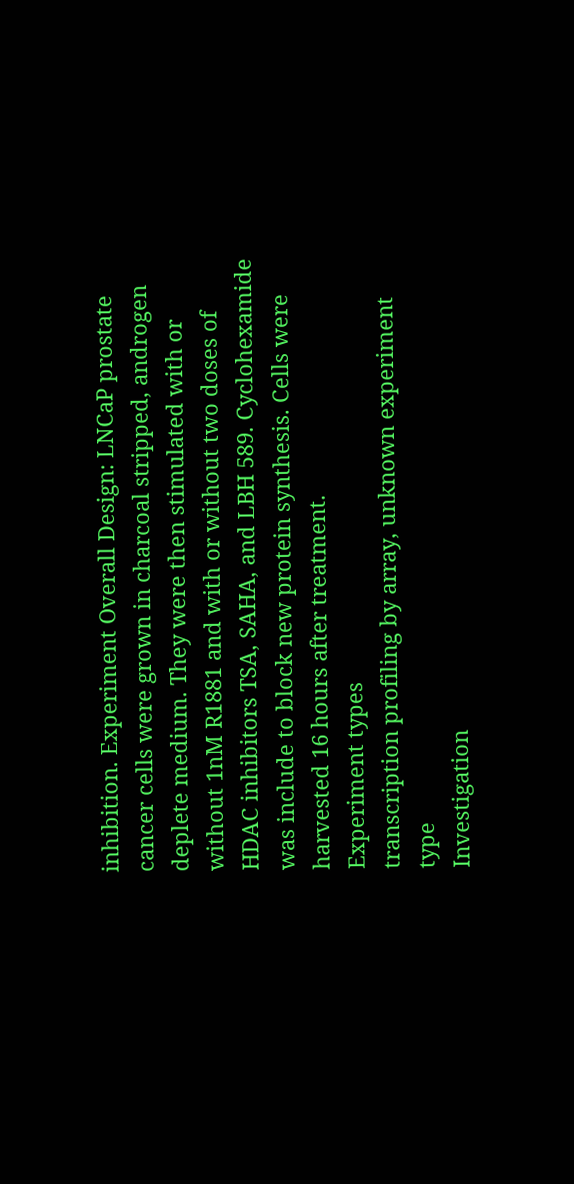inhibition. Experiment Overall Design: LNCaP prostate cancer cells were grown in charcoal stripped, androgen deplete medium. They were then stimulated with or without 1nM R1881 and with or without two doses of HDAC inhibitors TSA, SAHA, and LBH 589. Cyclohexamide was include to block new protein synthesis. Cells were harvested 16 hours after treatment.
Experiment types
transcription profiling by array, unknown experiment type
Investigation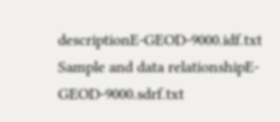descriptionE-GEOD-9000.idf.txt
Sample and data relationshipE-GEOD-9000.sdrf.txt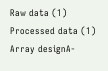Raw data (1)
Processed data (1)
Array designA-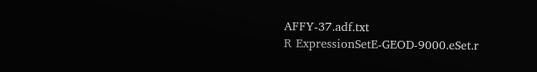AFFY-37.adf.txt
R ExpressionSetE-GEOD-9000.eSet.r